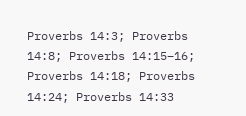Proverbs 14:3; Proverbs 14:8; Proverbs 14:15–16; Proverbs 14:18; Proverbs 14:24; Proverbs 14:33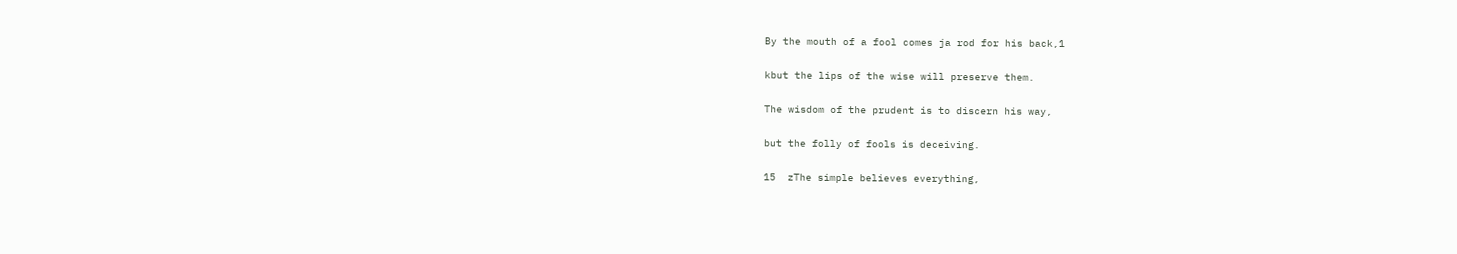By the mouth of a fool comes ja rod for his back,1

kbut the lips of the wise will preserve them.

The wisdom of the prudent is to discern his way,

but the folly of fools is deceiving.

15  zThe simple believes everything,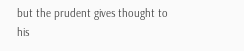but the prudent gives thought to his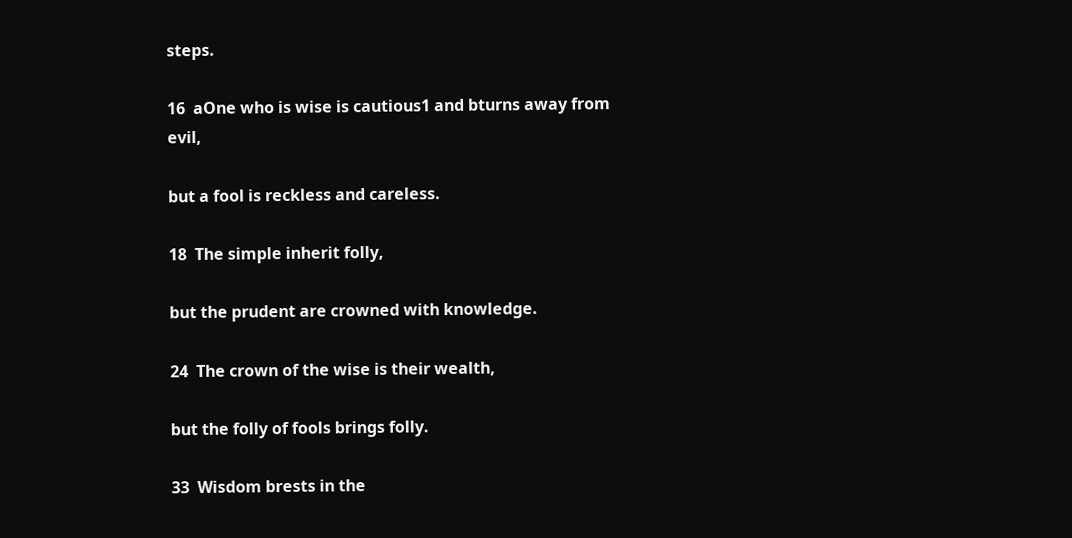steps.

16  aOne who is wise is cautious1 and bturns away from evil,

but a fool is reckless and careless.

18  The simple inherit folly,

but the prudent are crowned with knowledge.

24  The crown of the wise is their wealth,

but the folly of fools brings folly.

33  Wisdom brests in the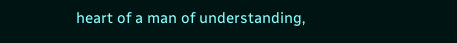heart of a man of understanding,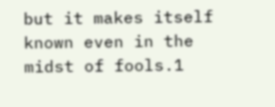but it makes itself known even in the midst of fools.1